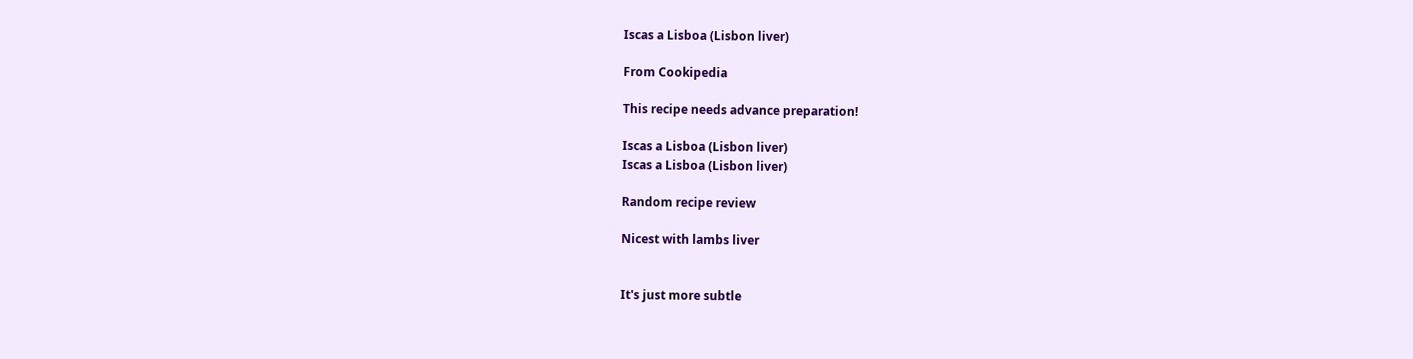Iscas a Lisboa (Lisbon liver)

From Cookipedia

This recipe needs advance preparation!

Iscas a Lisboa (Lisbon liver)
Iscas a Lisboa (Lisbon liver)

Random recipe review

Nicest with lambs liver


It's just more subtle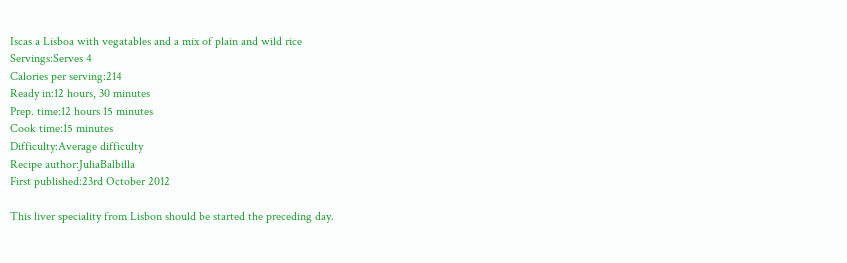Iscas a Lisboa with vegatables and a mix of plain and wild rice
Servings:Serves 4
Calories per serving:214
Ready in:12 hours, 30 minutes
Prep. time:12 hours 15 minutes
Cook time:15 minutes
Difficulty:Average difficulty
Recipe author:JuliaBalbilla
First published:23rd October 2012

This liver speciality from Lisbon should be started the preceding day.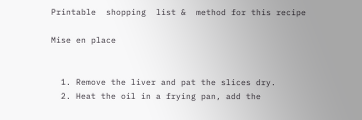Printable  shopping  list &  method for this recipe

Mise en place


  1. Remove the liver and pat the slices dry.
  2. Heat the oil in a frying pan, add the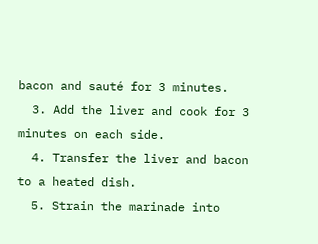bacon and sauté for 3 minutes.
  3. Add the liver and cook for 3 minutes on each side.
  4. Transfer the liver and bacon to a heated dish.
  5. Strain the marinade into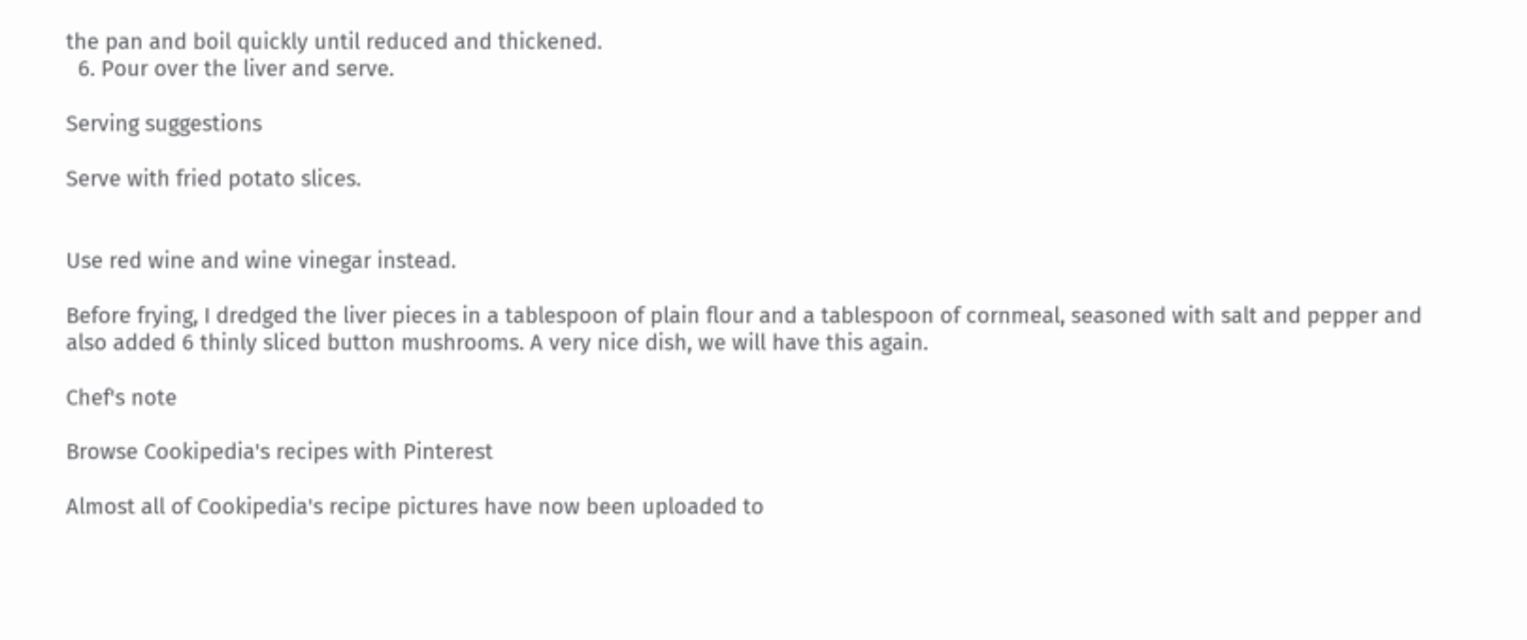the pan and boil quickly until reduced and thickened.
  6. Pour over the liver and serve.

Serving suggestions

Serve with fried potato slices.


Use red wine and wine vinegar instead.

Before frying, I dredged the liver pieces in a tablespoon of plain flour and a tablespoon of cornmeal, seasoned with salt and pepper and also added 6 thinly sliced button mushrooms. A very nice dish, we will have this again.

Chef's note

Browse Cookipedia's recipes with Pinterest

Almost all of Cookipedia's recipe pictures have now been uploaded to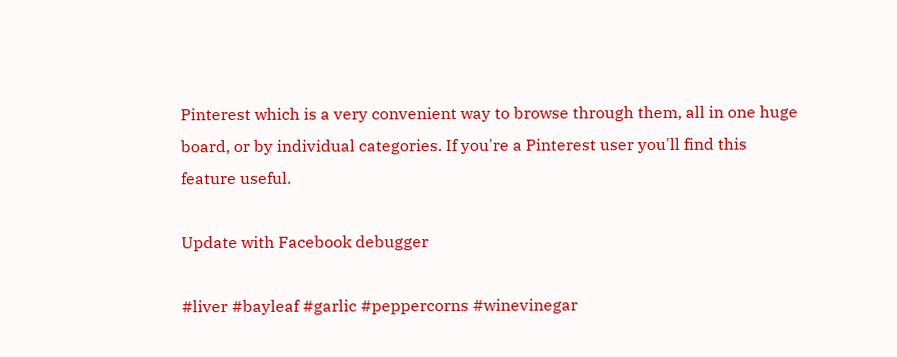Pinterest which is a very convenient way to browse through them, all in one huge board, or by individual categories. If you're a Pinterest user you'll find this feature useful.

Update with Facebook debugger

#liver #bayleaf #garlic #peppercorns #winevinegar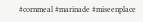#cornmeal #marinade #miseenplace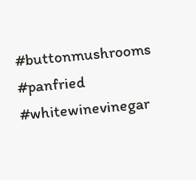#buttonmushrooms #panfried #whitewinevinegar